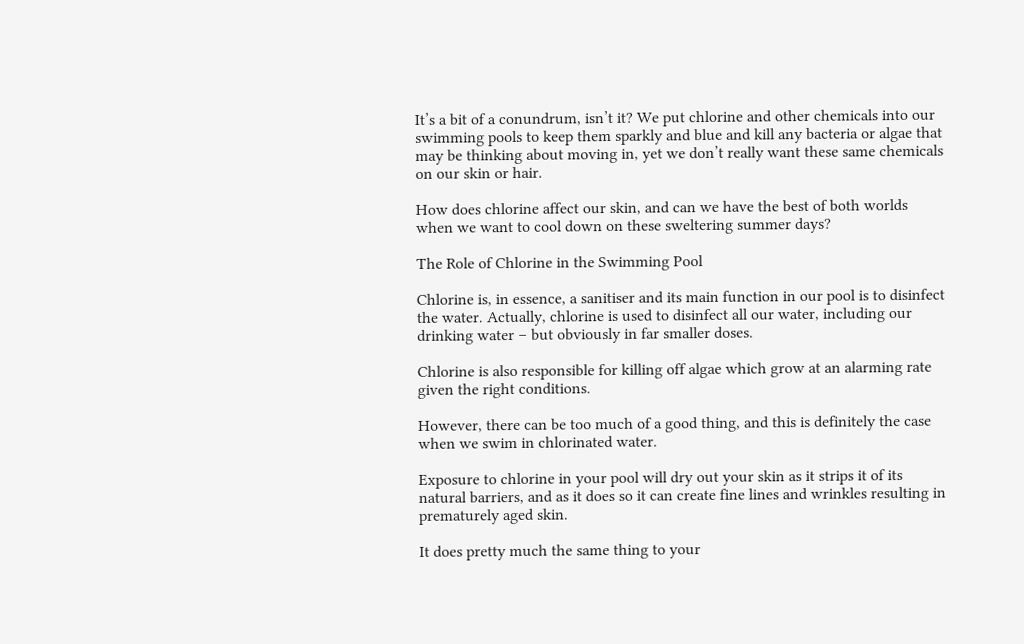It’s a bit of a conundrum, isn’t it? We put chlorine and other chemicals into our swimming pools to keep them sparkly and blue and kill any bacteria or algae that may be thinking about moving in, yet we don’t really want these same chemicals on our skin or hair.

How does chlorine affect our skin, and can we have the best of both worlds when we want to cool down on these sweltering summer days?

The Role of Chlorine in the Swimming Pool

Chlorine is, in essence, a sanitiser and its main function in our pool is to disinfect the water. Actually, chlorine is used to disinfect all our water, including our drinking water – but obviously in far smaller doses.

Chlorine is also responsible for killing off algae which grow at an alarming rate given the right conditions.

However, there can be too much of a good thing, and this is definitely the case when we swim in chlorinated water.

Exposure to chlorine in your pool will dry out your skin as it strips it of its natural barriers, and as it does so it can create fine lines and wrinkles resulting in prematurely aged skin.

It does pretty much the same thing to your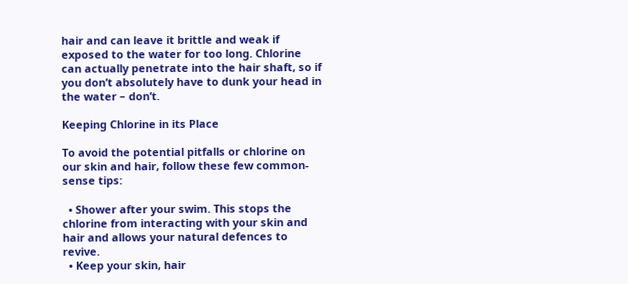hair and can leave it brittle and weak if exposed to the water for too long. Chlorine can actually penetrate into the hair shaft, so if you don’t absolutely have to dunk your head in the water – don’t.

Keeping Chlorine in its Place

To avoid the potential pitfalls or chlorine on our skin and hair, follow these few common-sense tips:

  • Shower after your swim. This stops the chlorine from interacting with your skin and hair and allows your natural defences to revive.
  • Keep your skin, hair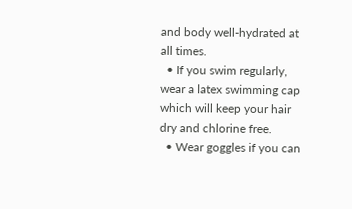and body well-hydrated at all times.
  • If you swim regularly, wear a latex swimming cap which will keep your hair dry and chlorine free.
  • Wear goggles if you can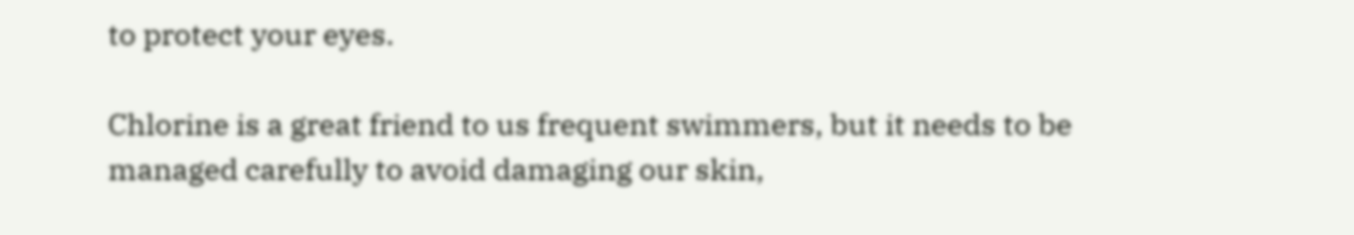to protect your eyes.

Chlorine is a great friend to us frequent swimmers, but it needs to be managed carefully to avoid damaging our skin,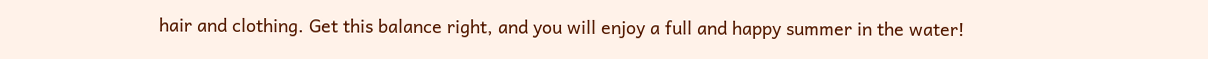hair and clothing. Get this balance right, and you will enjoy a full and happy summer in the water!